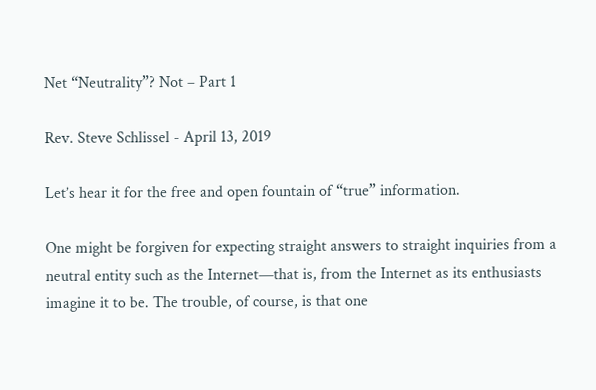Net “Neutrality”? Not – Part 1

Rev. Steve Schlissel - April 13, 2019

Let’s hear it for the free and open fountain of “true” information.

One might be forgiven for expecting straight answers to straight inquiries from a neutral entity such as the Internet—that is, from the Internet as its enthusiasts imagine it to be. The trouble, of course, is that one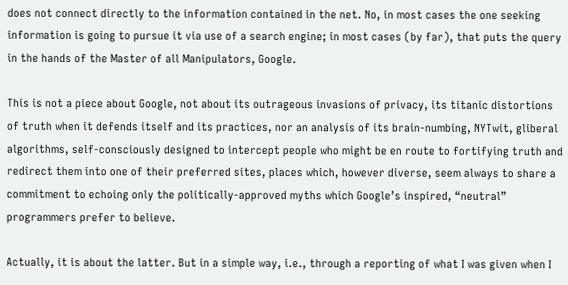does not connect directly to the information contained in the net. No, in most cases the one seeking information is going to pursue it via use of a search engine; in most cases (by far), that puts the query in the hands of the Master of all Manipulators, Google.

This is not a piece about Google, not about its outrageous invasions of privacy, its titanic distortions of truth when it defends itself and its practices, nor an analysis of its brain-numbing, NYTwit, gliberal algorithms, self-consciously designed to intercept people who might be en route to fortifying truth and redirect them into one of their preferred sites, places which, however diverse, seem always to share a commitment to echoing only the politically-approved myths which Google’s inspired, “neutral” programmers prefer to believe.

Actually, it is about the latter. But in a simple way, i.e., through a reporting of what I was given when I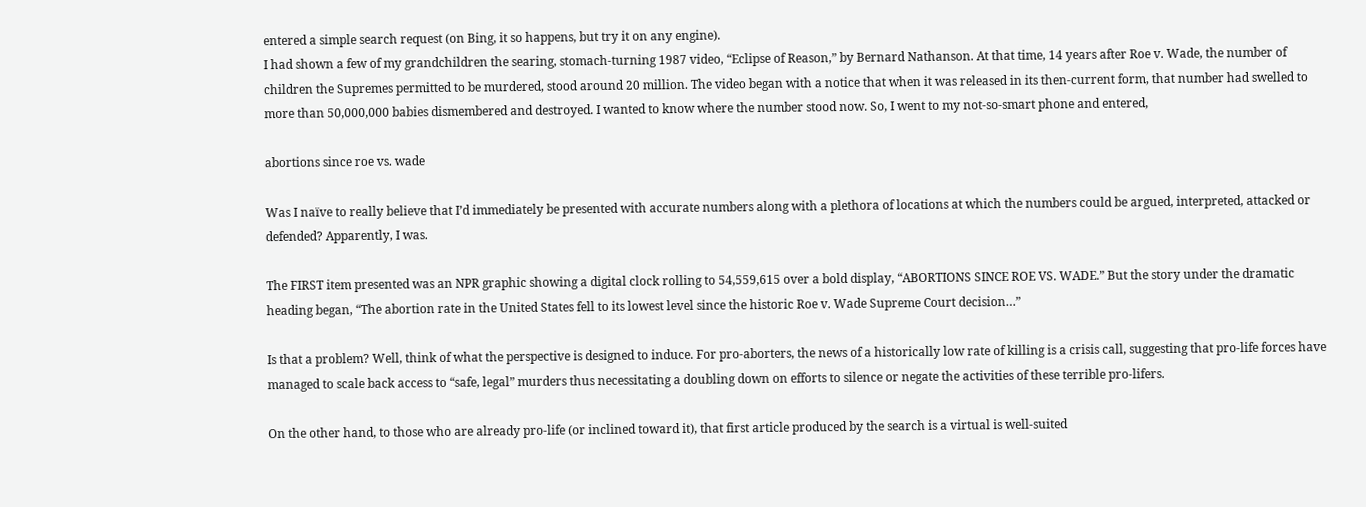entered a simple search request (on Bing, it so happens, but try it on any engine).
I had shown a few of my grandchildren the searing, stomach-turning 1987 video, “Eclipse of Reason,” by Bernard Nathanson. At that time, 14 years after Roe v. Wade, the number of children the Supremes permitted to be murdered, stood around 20 million. The video began with a notice that when it was released in its then-current form, that number had swelled to more than 50,000,000 babies dismembered and destroyed. I wanted to know where the number stood now. So, I went to my not-so-smart phone and entered,

abortions since roe vs. wade

Was I naïve to really believe that I’d immediately be presented with accurate numbers along with a plethora of locations at which the numbers could be argued, interpreted, attacked or defended? Apparently, I was.

The FIRST item presented was an NPR graphic showing a digital clock rolling to 54,559,615 over a bold display, “ABORTIONS SINCE ROE VS. WADE.” But the story under the dramatic heading began, “The abortion rate in the United States fell to its lowest level since the historic Roe v. Wade Supreme Court decision…”

Is that a problem? Well, think of what the perspective is designed to induce. For pro-aborters, the news of a historically low rate of killing is a crisis call, suggesting that pro-life forces have managed to scale back access to “safe, legal” murders thus necessitating a doubling down on efforts to silence or negate the activities of these terrible pro-lifers.

On the other hand, to those who are already pro-life (or inclined toward it), that first article produced by the search is a virtual is well-suited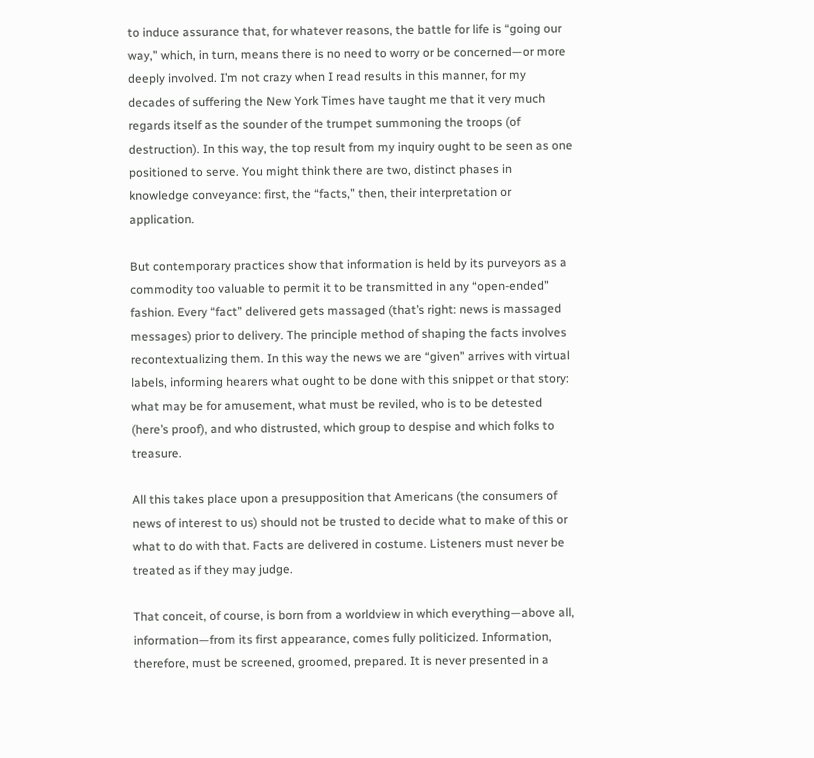to induce assurance that, for whatever reasons, the battle for life is “going our way,” which, in turn, means there is no need to worry or be concerned—or more deeply involved. I’m not crazy when I read results in this manner, for my decades of suffering the New York Times have taught me that it very much regards itself as the sounder of the trumpet summoning the troops (of destruction). In this way, the top result from my inquiry ought to be seen as one positioned to serve. You might think there are two, distinct phases in knowledge conveyance: first, the “facts,” then, their interpretation or application.

But contemporary practices show that information is held by its purveyors as a commodity too valuable to permit it to be transmitted in any “open-ended” fashion. Every “fact” delivered gets massaged (that’s right: news is massaged messages) prior to delivery. The principle method of shaping the facts involves recontextualizing them. In this way the news we are “given” arrives with virtual labels, informing hearers what ought to be done with this snippet or that story: what may be for amusement, what must be reviled, who is to be detested (here’s proof), and who distrusted, which group to despise and which folks to treasure.

All this takes place upon a presupposition that Americans (the consumers of news of interest to us) should not be trusted to decide what to make of this or what to do with that. Facts are delivered in costume. Listeners must never be treated as if they may judge.

That conceit, of course, is born from a worldview in which everything—above all, information—from its first appearance, comes fully politicized. Information, therefore, must be screened, groomed, prepared. It is never presented in a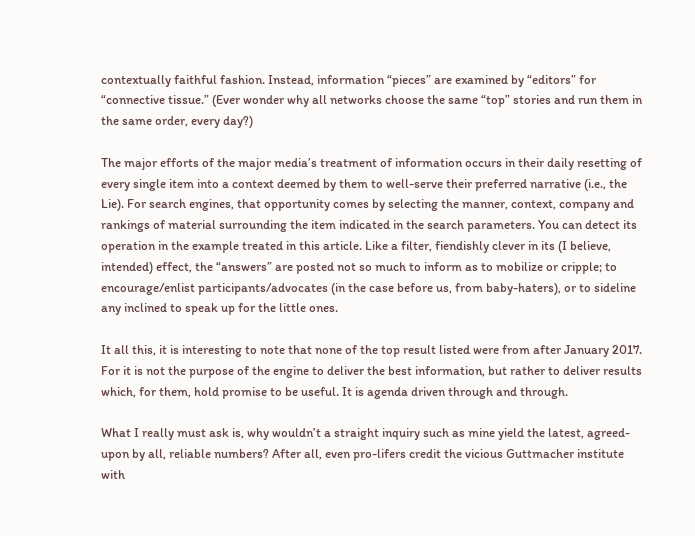contextually faithful fashion. Instead, information “pieces” are examined by “editors” for “connective tissue.” (Ever wonder why all networks choose the same “top” stories and run them in the same order, every day?)

The major efforts of the major media’s treatment of information occurs in their daily resetting of every single item into a context deemed by them to well-serve their preferred narrative (i.e., the Lie). For search engines, that opportunity comes by selecting the manner, context, company and rankings of material surrounding the item indicated in the search parameters. You can detect its operation in the example treated in this article. Like a filter, fiendishly clever in its (I believe, intended) effect, the “answers” are posted not so much to inform as to mobilize or cripple; to encourage/enlist participants/advocates (in the case before us, from baby-haters), or to sideline any inclined to speak up for the little ones.

It all this, it is interesting to note that none of the top result listed were from after January 2017. For it is not the purpose of the engine to deliver the best information, but rather to deliver results which, for them, hold promise to be useful. It is agenda driven through and through.

What I really must ask is, why wouldn’t a straight inquiry such as mine yield the latest, agreed-upon by all, reliable numbers? After all, even pro-lifers credit the vicious Guttmacher institute with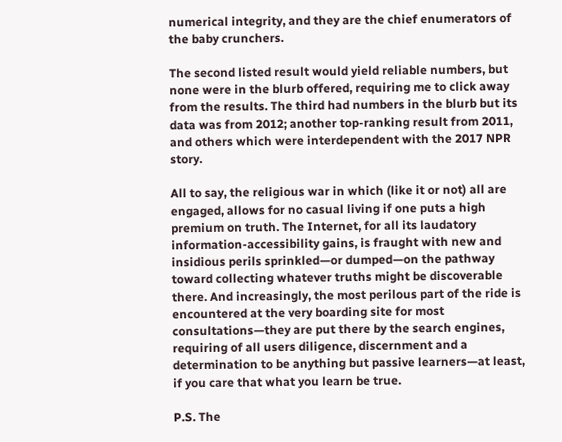numerical integrity, and they are the chief enumerators of the baby crunchers.

The second listed result would yield reliable numbers, but none were in the blurb offered, requiring me to click away from the results. The third had numbers in the blurb but its data was from 2012; another top-ranking result from 2011, and others which were interdependent with the 2017 NPR story.

All to say, the religious war in which (like it or not) all are engaged, allows for no casual living if one puts a high premium on truth. The Internet, for all its laudatory information-accessibility gains, is fraught with new and insidious perils sprinkled—or dumped—on the pathway toward collecting whatever truths might be discoverable there. And increasingly, the most perilous part of the ride is encountered at the very boarding site for most consultations—they are put there by the search engines, requiring of all users diligence, discernment and a determination to be anything but passive learners—at least, if you care that what you learn be true.

P.S. The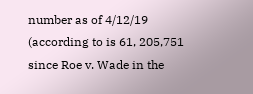number as of 4/12/19 (according to is 61, 205,751 since Roe v. Wade in the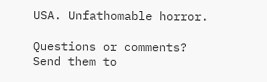USA. Unfathomable horror.

Questions or comments?
Send them to